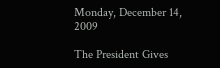Monday, December 14, 2009

The President Gives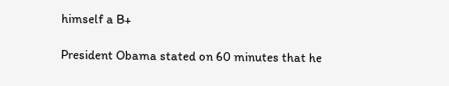himself a B+

President Obama stated on 60 minutes that he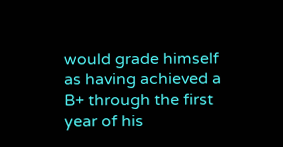would grade himself as having achieved a B+ through the first year of his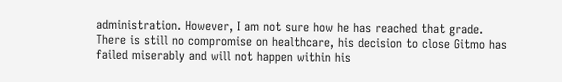administration. However, I am not sure how he has reached that grade. There is still no compromise on healthcare, his decision to close Gitmo has failed miserably and will not happen within his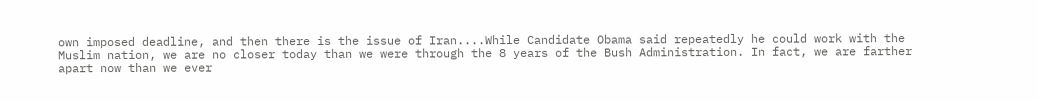own imposed deadline, and then there is the issue of Iran....While Candidate Obama said repeatedly he could work with the Muslim nation, we are no closer today than we were through the 8 years of the Bush Administration. In fact, we are farther apart now than we ever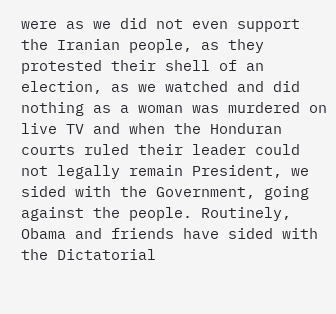were as we did not even support the Iranian people, as they protested their shell of an election, as we watched and did nothing as a woman was murdered on live TV and when the Honduran courts ruled their leader could not legally remain President, we sided with the Government, going against the people. Routinely, Obama and friends have sided with the Dictatorial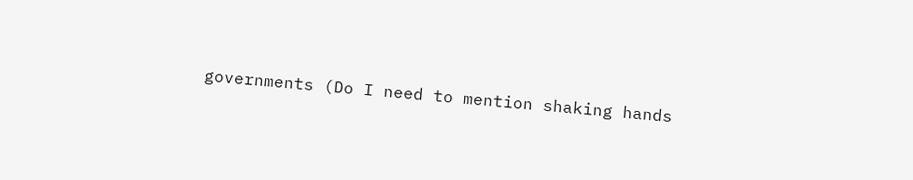governments (Do I need to mention shaking hands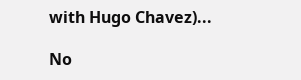with Hugo Chavez)...

No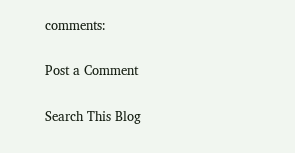comments:

Post a Comment

Search This Blog